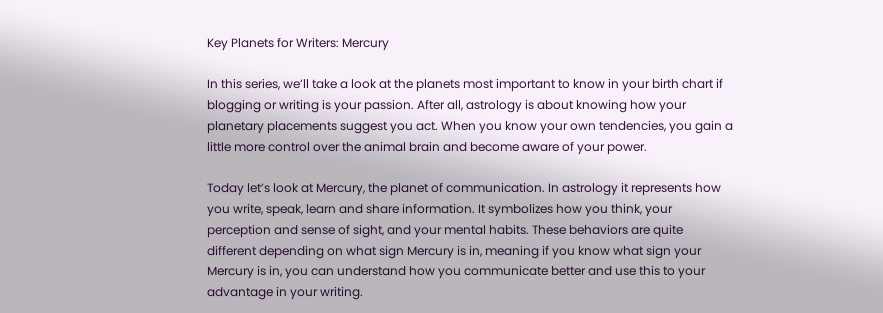Key Planets for Writers: Mercury

In this series, we’ll take a look at the planets most important to know in your birth chart if blogging or writing is your passion. After all, astrology is about knowing how your planetary placements suggest you act. When you know your own tendencies, you gain a little more control over the animal brain and become aware of your power.

Today let’s look at Mercury, the planet of communication. In astrology it represents how you write, speak, learn and share information. It symbolizes how you think, your perception and sense of sight, and your mental habits. These behaviors are quite different depending on what sign Mercury is in, meaning if you know what sign your Mercury is in, you can understand how you communicate better and use this to your advantage in your writing.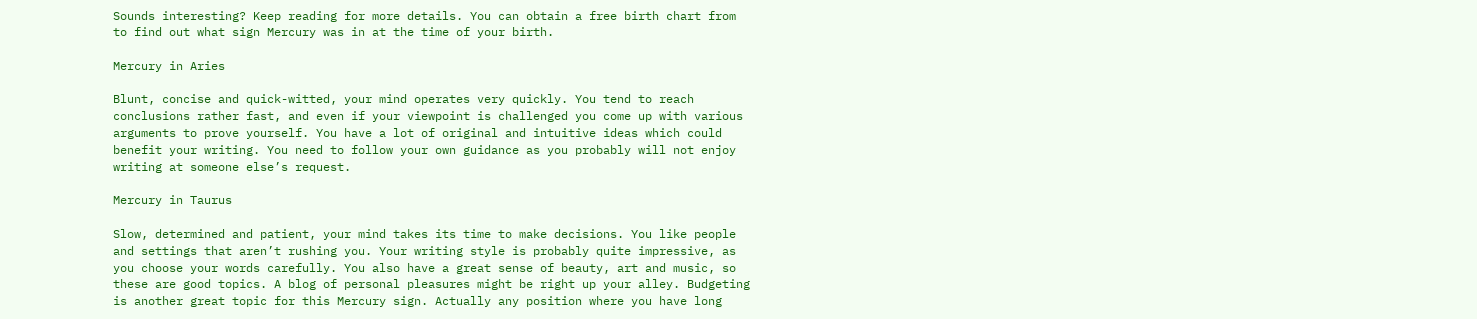Sounds interesting? Keep reading for more details. You can obtain a free birth chart from to find out what sign Mercury was in at the time of your birth.

Mercury in Aries

Blunt, concise and quick-witted, your mind operates very quickly. You tend to reach conclusions rather fast, and even if your viewpoint is challenged you come up with various arguments to prove yourself. You have a lot of original and intuitive ideas which could benefit your writing. You need to follow your own guidance as you probably will not enjoy writing at someone else’s request.

Mercury in Taurus

Slow, determined and patient, your mind takes its time to make decisions. You like people and settings that aren’t rushing you. Your writing style is probably quite impressive, as you choose your words carefully. You also have a great sense of beauty, art and music, so these are good topics. A blog of personal pleasures might be right up your alley. Budgeting is another great topic for this Mercury sign. Actually any position where you have long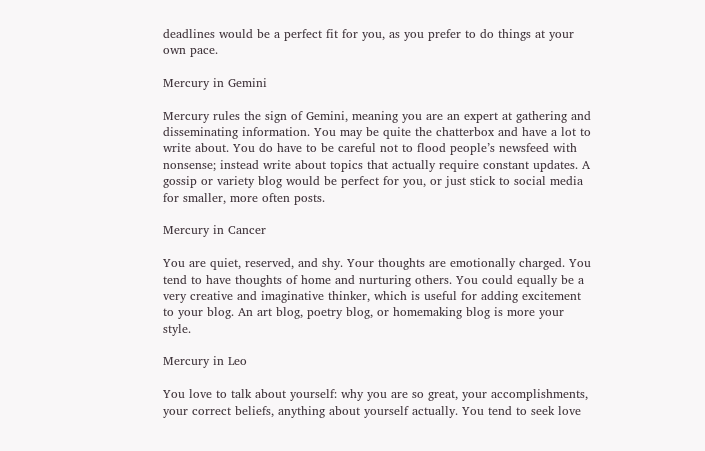deadlines would be a perfect fit for you, as you prefer to do things at your own pace.

Mercury in Gemini

Mercury rules the sign of Gemini, meaning you are an expert at gathering and disseminating information. You may be quite the chatterbox and have a lot to write about. You do have to be careful not to flood people’s newsfeed with nonsense; instead write about topics that actually require constant updates. A gossip or variety blog would be perfect for you, or just stick to social media for smaller, more often posts.

Mercury in Cancer

You are quiet, reserved, and shy. Your thoughts are emotionally charged. You tend to have thoughts of home and nurturing others. You could equally be a very creative and imaginative thinker, which is useful for adding excitement to your blog. An art blog, poetry blog, or homemaking blog is more your style.

Mercury in Leo

You love to talk about yourself: why you are so great, your accomplishments, your correct beliefs, anything about yourself actually. You tend to seek love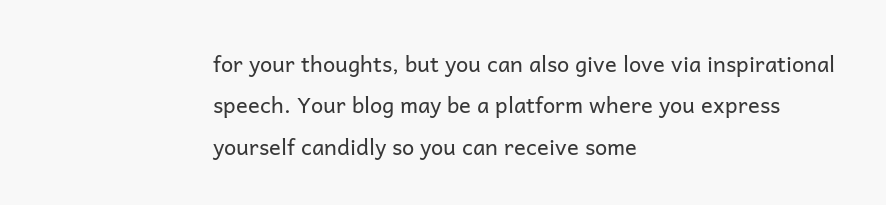for your thoughts, but you can also give love via inspirational speech. Your blog may be a platform where you express yourself candidly so you can receive some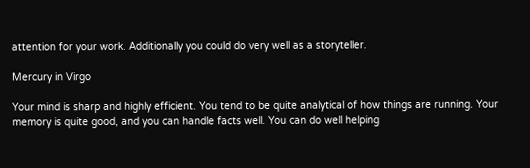attention for your work. Additionally you could do very well as a storyteller.

Mercury in Virgo

Your mind is sharp and highly efficient. You tend to be quite analytical of how things are running. Your memory is quite good, and you can handle facts well. You can do well helping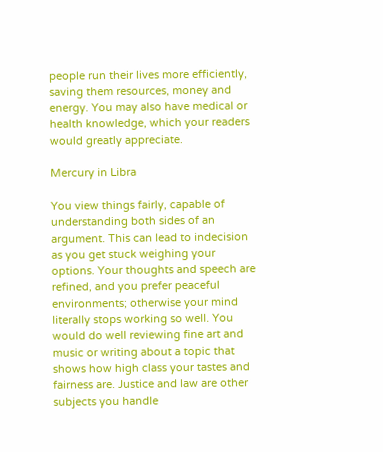people run their lives more efficiently, saving them resources, money and energy. You may also have medical or health knowledge, which your readers would greatly appreciate.

Mercury in Libra

You view things fairly, capable of understanding both sides of an argument. This can lead to indecision as you get stuck weighing your options. Your thoughts and speech are refined, and you prefer peaceful environments; otherwise your mind literally stops working so well. You would do well reviewing fine art and music or writing about a topic that shows how high class your tastes and fairness are. Justice and law are other subjects you handle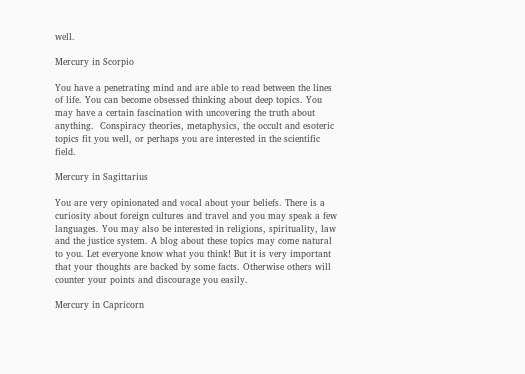well.

Mercury in Scorpio

You have a penetrating mind and are able to read between the lines of life. You can become obsessed thinking about deep topics. You may have a certain fascination with uncovering the truth about anything.  Conspiracy theories, metaphysics, the occult and esoteric topics fit you well, or perhaps you are interested in the scientific field.

Mercury in Sagittarius

You are very opinionated and vocal about your beliefs. There is a curiosity about foreign cultures and travel and you may speak a few languages. You may also be interested in religions, spirituality, law and the justice system. A blog about these topics may come natural to you. Let everyone know what you think! But it is very important that your thoughts are backed by some facts. Otherwise others will counter your points and discourage you easily.

Mercury in Capricorn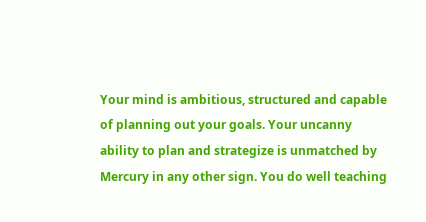Your mind is ambitious, structured and capable of planning out your goals. Your uncanny ability to plan and strategize is unmatched by Mercury in any other sign. You do well teaching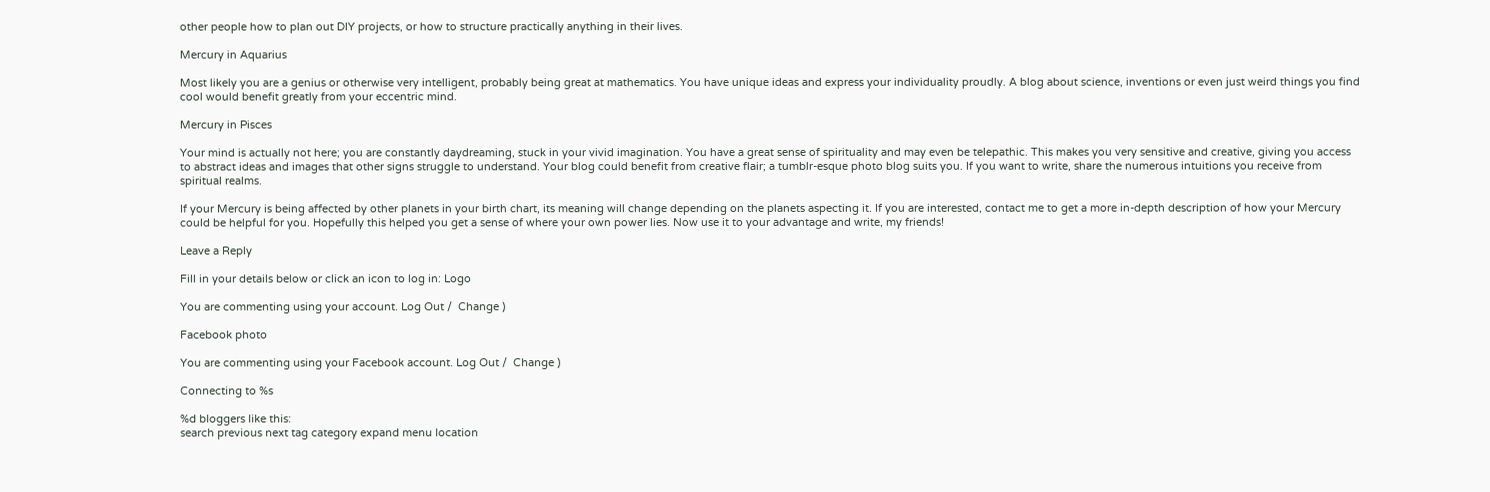other people how to plan out DIY projects, or how to structure practically anything in their lives.

Mercury in Aquarius

Most likely you are a genius or otherwise very intelligent, probably being great at mathematics. You have unique ideas and express your individuality proudly. A blog about science, inventions or even just weird things you find cool would benefit greatly from your eccentric mind.

Mercury in Pisces

Your mind is actually not here; you are constantly daydreaming, stuck in your vivid imagination. You have a great sense of spirituality and may even be telepathic. This makes you very sensitive and creative, giving you access to abstract ideas and images that other signs struggle to understand. Your blog could benefit from creative flair; a tumblr-esque photo blog suits you. If you want to write, share the numerous intuitions you receive from spiritual realms.

If your Mercury is being affected by other planets in your birth chart, its meaning will change depending on the planets aspecting it. If you are interested, contact me to get a more in-depth description of how your Mercury could be helpful for you. Hopefully this helped you get a sense of where your own power lies. Now use it to your advantage and write, my friends!

Leave a Reply

Fill in your details below or click an icon to log in: Logo

You are commenting using your account. Log Out /  Change )

Facebook photo

You are commenting using your Facebook account. Log Out /  Change )

Connecting to %s

%d bloggers like this:
search previous next tag category expand menu location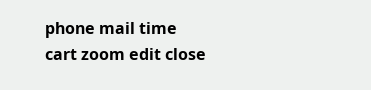phone mail time cart zoom edit close